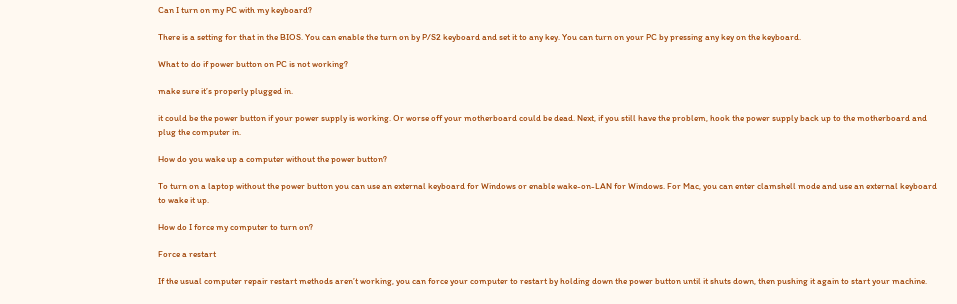Can I turn on my PC with my keyboard?

There is a setting for that in the BIOS. You can enable the turn on by P/S2 keyboard and set it to any key. You can turn on your PC by pressing any key on the keyboard.

What to do if power button on PC is not working?

make sure it’s properly plugged in.

it could be the power button if your power supply is working. Or worse off your motherboard could be dead. Next, if you still have the problem, hook the power supply back up to the motherboard and plug the computer in.

How do you wake up a computer without the power button?

To turn on a laptop without the power button you can use an external keyboard for Windows or enable wake-on-LAN for Windows. For Mac, you can enter clamshell mode and use an external keyboard to wake it up.

How do I force my computer to turn on?

Force a restart

If the usual computer repair restart methods aren’t working, you can force your computer to restart by holding down the power button until it shuts down, then pushing it again to start your machine.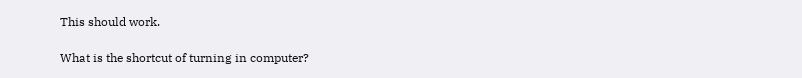This should work.

What is the shortcut of turning in computer?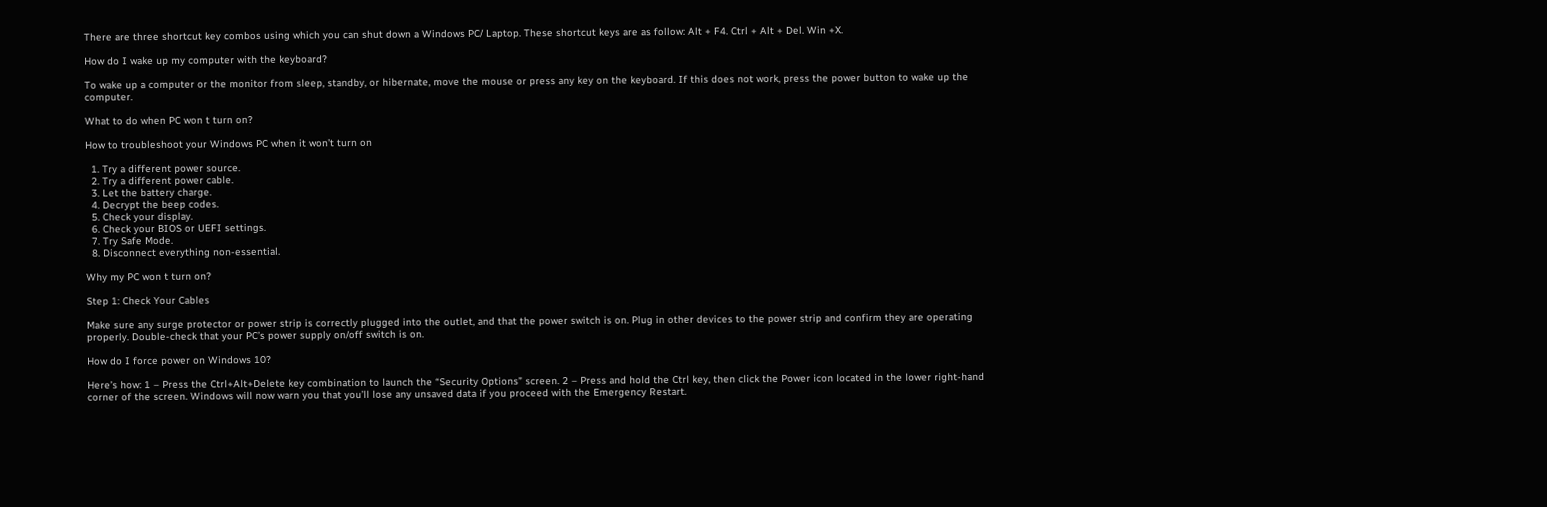There are three shortcut key combos using which you can shut down a Windows PC/ Laptop. These shortcut keys are as follow: Alt + F4. Ctrl + Alt + Del. Win +X.

How do I wake up my computer with the keyboard?

To wake up a computer or the monitor from sleep, standby, or hibernate, move the mouse or press any key on the keyboard. If this does not work, press the power button to wake up the computer.

What to do when PC won t turn on?

How to troubleshoot your Windows PC when it won’t turn on

  1. Try a different power source.
  2. Try a different power cable.
  3. Let the battery charge.
  4. Decrypt the beep codes.
  5. Check your display.
  6. Check your BIOS or UEFI settings.
  7. Try Safe Mode.
  8. Disconnect everything non-essential.

Why my PC won t turn on?

Step 1: Check Your Cables

Make sure any surge protector or power strip is correctly plugged into the outlet, and that the power switch is on. Plug in other devices to the power strip and confirm they are operating properly. Double-check that your PC’s power supply on/off switch is on.

How do I force power on Windows 10?

Here’s how: 1 – Press the Ctrl+Alt+Delete key combination to launch the “Security Options” screen. 2 – Press and hold the Ctrl key, then click the Power icon located in the lower right-hand corner of the screen. Windows will now warn you that you’ll lose any unsaved data if you proceed with the Emergency Restart.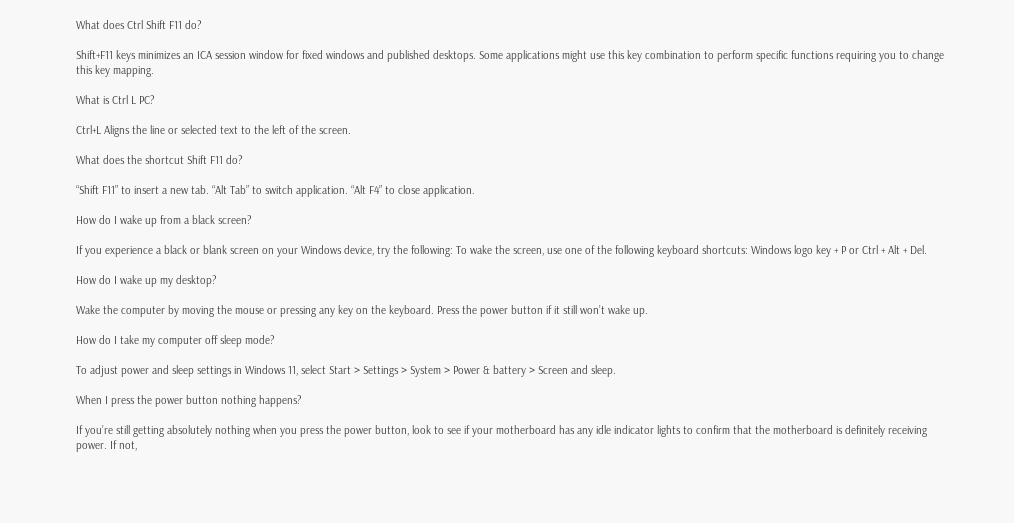What does Ctrl Shift F11 do?

Shift+F11 keys minimizes an ICA session window for fixed windows and published desktops. Some applications might use this key combination to perform specific functions requiring you to change this key mapping.

What is Ctrl L PC?

Ctrl+L Aligns the line or selected text to the left of the screen.

What does the shortcut Shift F11 do?

“Shift F11” to insert a new tab. “Alt Tab” to switch application. “Alt F4” to close application.

How do I wake up from a black screen?

If you experience a black or blank screen on your Windows device, try the following: To wake the screen, use one of the following keyboard shortcuts: Windows logo key + P or Ctrl + Alt + Del.

How do I wake up my desktop?

Wake the computer by moving the mouse or pressing any key on the keyboard. Press the power button if it still won’t wake up.

How do I take my computer off sleep mode?

To adjust power and sleep settings in Windows 11, select Start > Settings > System > Power & battery > Screen and sleep.

When I press the power button nothing happens?

If you’re still getting absolutely nothing when you press the power button, look to see if your motherboard has any idle indicator lights to confirm that the motherboard is definitely receiving power. If not,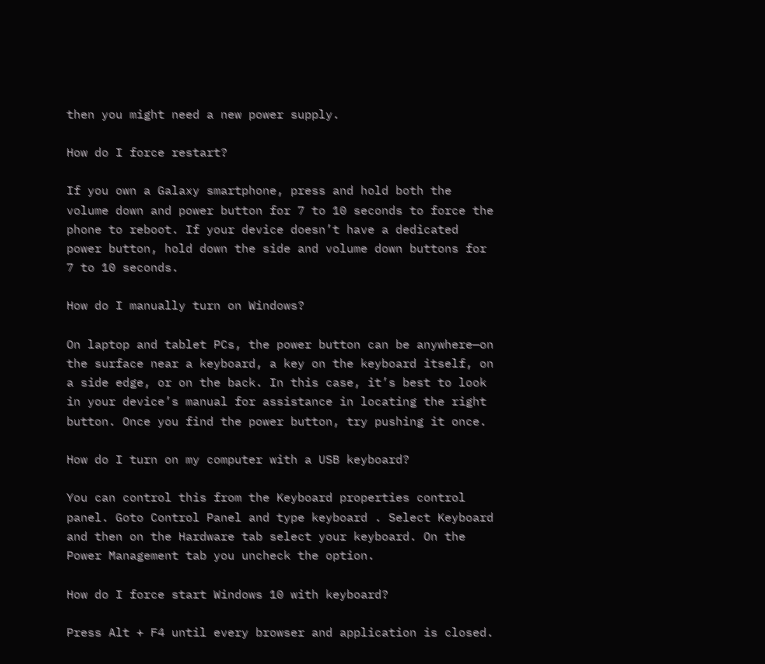then you might need a new power supply.

How do I force restart?

If you own a Galaxy smartphone, press and hold both the volume down and power button for 7 to 10 seconds to force the phone to reboot. If your device doesn’t have a dedicated power button, hold down the side and volume down buttons for 7 to 10 seconds.

How do I manually turn on Windows?

On laptop and tablet PCs, the power button can be anywhere—on the surface near a keyboard, a key on the keyboard itself, on a side edge, or on the back. In this case, it’s best to look in your device’s manual for assistance in locating the right button. Once you find the power button, try pushing it once.

How do I turn on my computer with a USB keyboard?

You can control this from the Keyboard properties control panel. Goto Control Panel and type keyboard . Select Keyboard and then on the Hardware tab select your keyboard. On the Power Management tab you uncheck the option.

How do I force start Windows 10 with keyboard?

Press Alt + F4 until every browser and application is closed.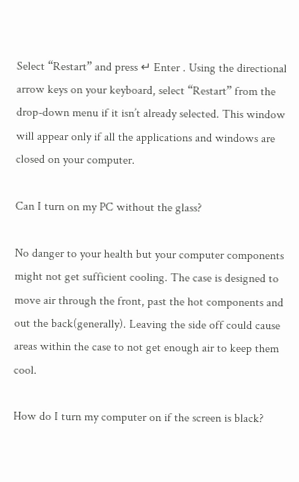Select “Restart” and press ↵ Enter . Using the directional arrow keys on your keyboard, select “Restart” from the drop-down menu if it isn’t already selected. This window will appear only if all the applications and windows are closed on your computer.

Can I turn on my PC without the glass?

No danger to your health but your computer components might not get sufficient cooling. The case is designed to move air through the front, past the hot components and out the back(generally). Leaving the side off could cause areas within the case to not get enough air to keep them cool.

How do I turn my computer on if the screen is black?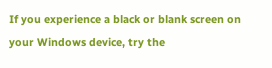If you experience a black or blank screen on your Windows device, try the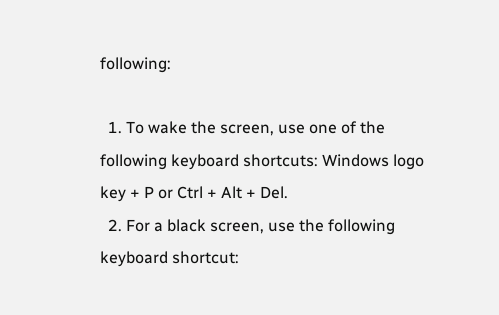following:

  1. To wake the screen, use one of the following keyboard shortcuts: Windows logo key + P or Ctrl + Alt + Del.
  2. For a black screen, use the following keyboard shortcut: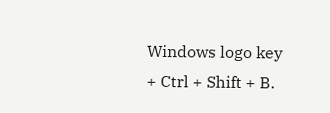Windows logo key + Ctrl + Shift + B.